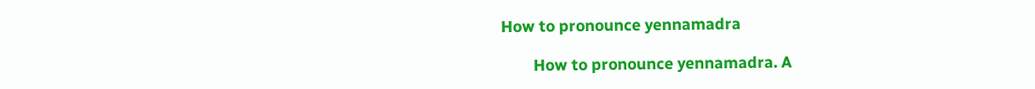How to pronounce yennamadra

        How to pronounce yennamadra. A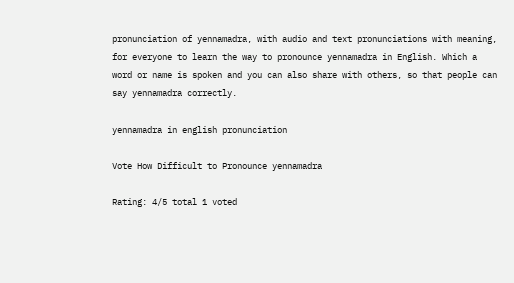pronunciation of yennamadra, with audio and text pronunciations with meaning, for everyone to learn the way to pronounce yennamadra in English. Which a word or name is spoken and you can also share with others, so that people can say yennamadra correctly.

yennamadra in english pronunciation

Vote How Difficult to Pronounce yennamadra

Rating: 4/5 total 1 voted